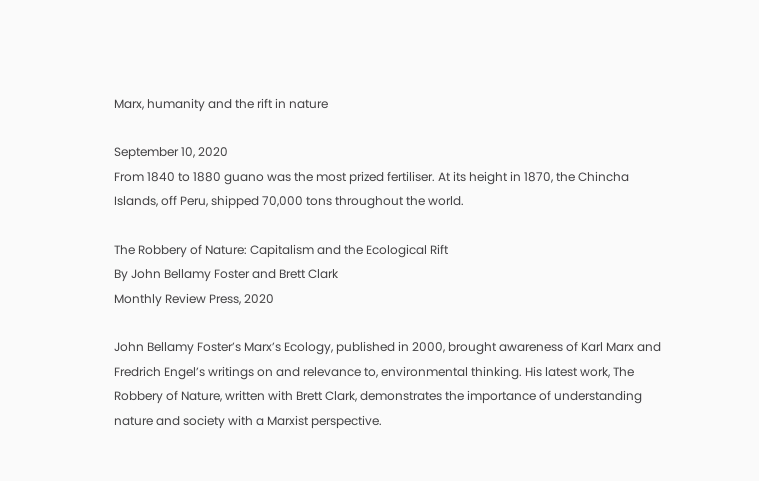Marx, humanity and the rift in nature

September 10, 2020
From 1840 to 1880 guano was the most prized fertiliser. At its height in 1870, the Chincha Islands, off Peru, shipped 70,000 tons throughout the world.

The Robbery of Nature: Capitalism and the Ecological Rift
By John Bellamy Foster and Brett Clark
Monthly Review Press, 2020

John Bellamy Foster’s Marx’s Ecology, published in 2000, brought awareness of Karl Marx and Fredrich Engel’s writings on and relevance to, environmental thinking. His latest work, The Robbery of Nature, written with Brett Clark, demonstrates the importance of understanding nature and society with a Marxist perspective.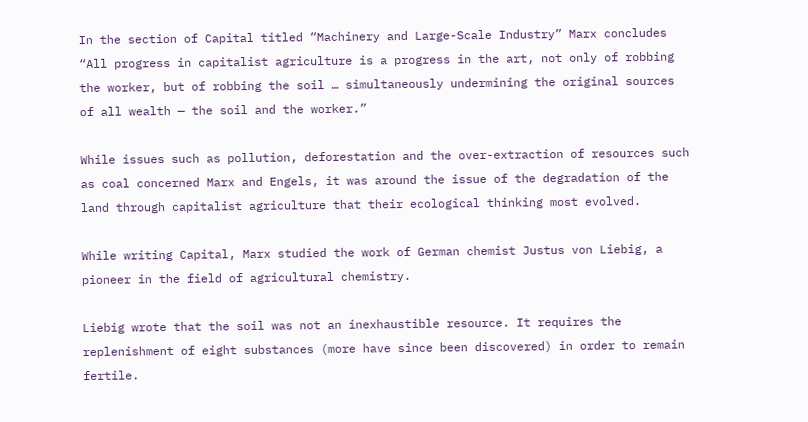In the section of Capital titled “Machinery and Large-Scale Industry” Marx concludes “All progress in capitalist agriculture is a progress in the art, not only of robbing the worker, but of robbing the soil … simultaneously undermining the original sources of all wealth — the soil and the worker.”

While issues such as pollution, deforestation and the over-extraction of resources such as coal concerned Marx and Engels, it was around the issue of the degradation of the land through capitalist agriculture that their ecological thinking most evolved.

While writing Capital, Marx studied the work of German chemist Justus von Liebig, a pioneer in the field of agricultural chemistry.

Liebig wrote that the soil was not an inexhaustible resource. It requires the replenishment of eight substances (more have since been discovered) in order to remain fertile.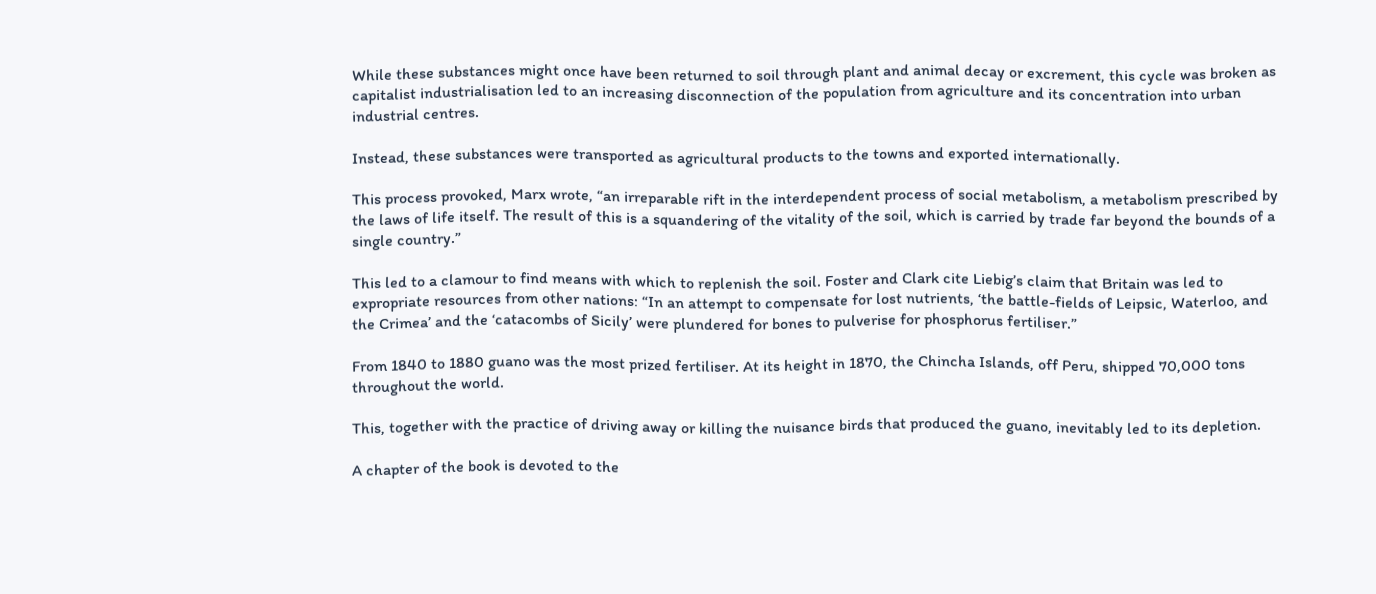While these substances might once have been returned to soil through plant and animal decay or excrement, this cycle was broken as capitalist industrialisation led to an increasing disconnection of the population from agriculture and its concentration into urban industrial centres.

Instead, these substances were transported as agricultural products to the towns and exported internationally.

This process provoked, Marx wrote, “an irreparable rift in the interdependent process of social metabolism, a metabolism prescribed by the laws of life itself. The result of this is a squandering of the vitality of the soil, which is carried by trade far beyond the bounds of a single country.”

This led to a clamour to find means with which to replenish the soil. Foster and Clark cite Liebig’s claim that Britain was led to expropriate resources from other nations: “In an attempt to compensate for lost nutrients, ‘the battle-fields of Leipsic, Waterloo, and the Crimea’ and the ‘catacombs of Sicily’ were plundered for bones to pulverise for phosphorus fertiliser.”

From 1840 to 1880 guano was the most prized fertiliser. At its height in 1870, the Chincha Islands, off Peru, shipped 70,000 tons throughout the world.

This, together with the practice of driving away or killing the nuisance birds that produced the guano, inevitably led to its depletion.

A chapter of the book is devoted to the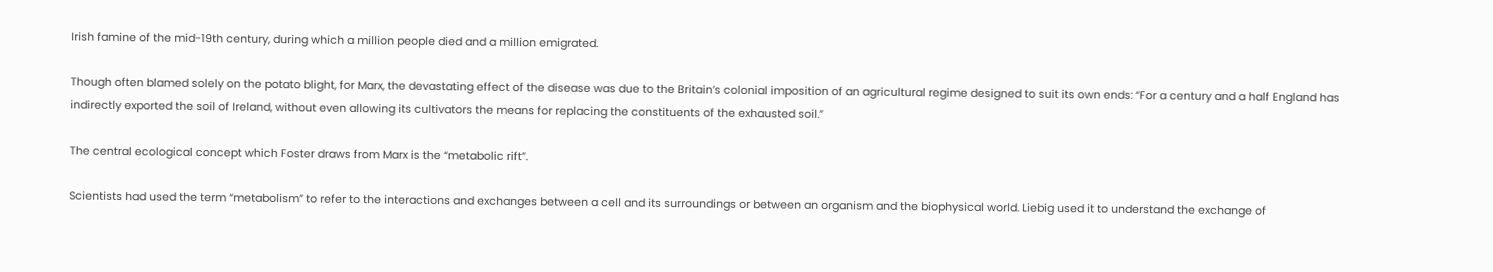Irish famine of the mid-19th century, during which a million people died and a million emigrated.

Though often blamed solely on the potato blight, for Marx, the devastating effect of the disease was due to the Britain’s colonial imposition of an agricultural regime designed to suit its own ends: “For a century and a half England has indirectly exported the soil of Ireland, without even allowing its cultivators the means for replacing the constituents of the exhausted soil.”

The central ecological concept which Foster draws from Marx is the “metabolic rift”.

Scientists had used the term “metabolism” to refer to the interactions and exchanges between a cell and its surroundings or between an organism and the biophysical world. Liebig used it to understand the exchange of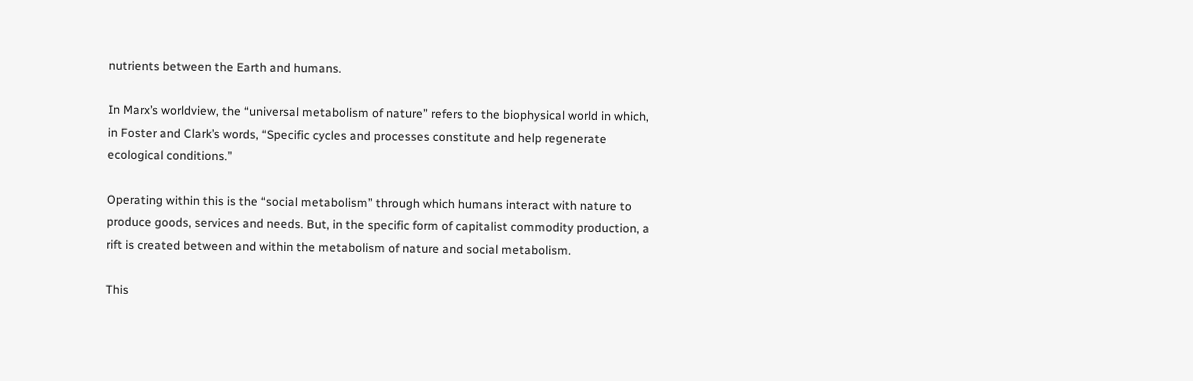nutrients between the Earth and humans.

In Marx’s worldview, the “universal metabolism of nature” refers to the biophysical world in which, in Foster and Clark’s words, “Specific cycles and processes constitute and help regenerate ecological conditions.”

Operating within this is the “social metabolism” through which humans interact with nature to produce goods, services and needs. But, in the specific form of capitalist commodity production, a rift is created between and within the metabolism of nature and social metabolism.

This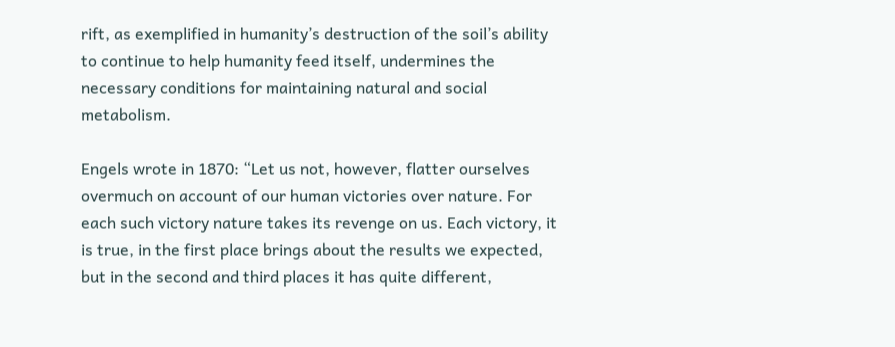rift, as exemplified in humanity’s destruction of the soil’s ability to continue to help humanity feed itself, undermines the necessary conditions for maintaining natural and social metabolism.

Engels wrote in 1870: “Let us not, however, flatter ourselves overmuch on account of our human victories over nature. For each such victory nature takes its revenge on us. Each victory, it is true, in the first place brings about the results we expected, but in the second and third places it has quite different,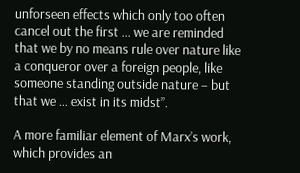unforseen effects which only too often cancel out the first … we are reminded that we by no means rule over nature like a conqueror over a foreign people, like someone standing outside nature – but that we … exist in its midst”.

A more familiar element of Marx’s work, which provides an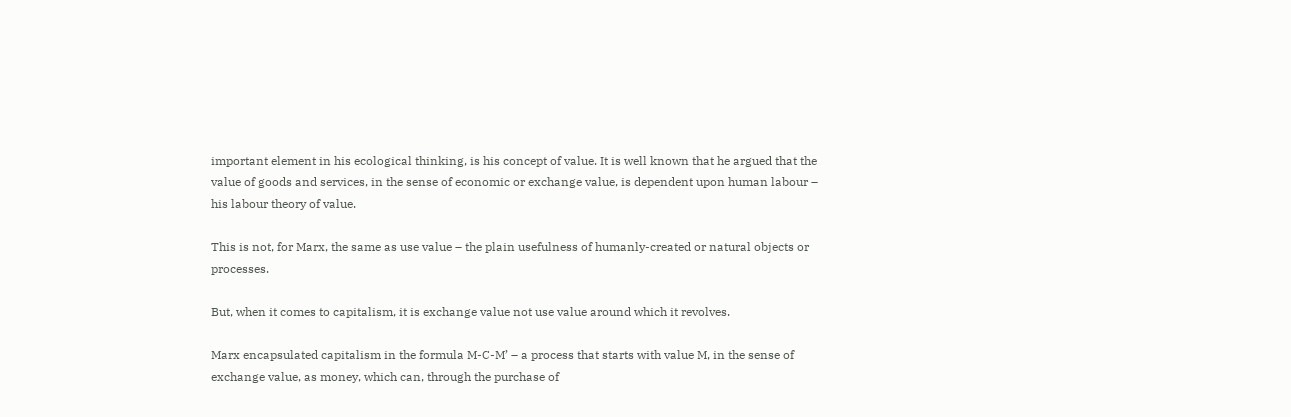important element in his ecological thinking, is his concept of value. It is well known that he argued that the value of goods and services, in the sense of economic or exchange value, is dependent upon human labour – his labour theory of value.

This is not, for Marx, the same as use value – the plain usefulness of humanly-created or natural objects or processes.

But, when it comes to capitalism, it is exchange value not use value around which it revolves.

Marx encapsulated capitalism in the formula M-C-M’ – a process that starts with value M, in the sense of exchange value, as money, which can, through the purchase of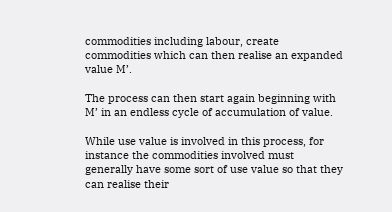commodities including labour, create commodities which can then realise an expanded value M’.

The process can then start again beginning with M’ in an endless cycle of accumulation of value.

While use value is involved in this process, for instance the commodities involved must generally have some sort of use value so that they can realise their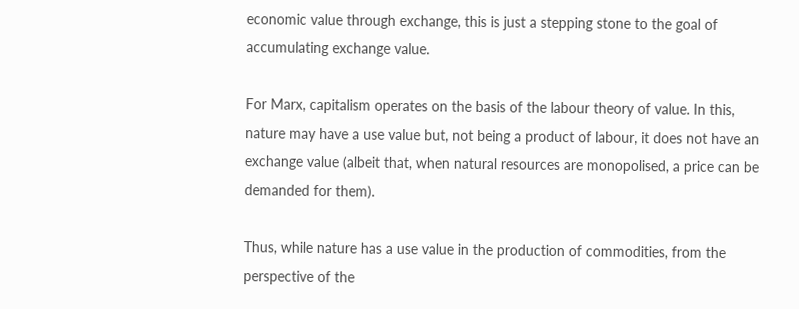economic value through exchange, this is just a stepping stone to the goal of accumulating exchange value.

For Marx, capitalism operates on the basis of the labour theory of value. In this, nature may have a use value but, not being a product of labour, it does not have an exchange value (albeit that, when natural resources are monopolised, a price can be demanded for them).

Thus, while nature has a use value in the production of commodities, from the perspective of the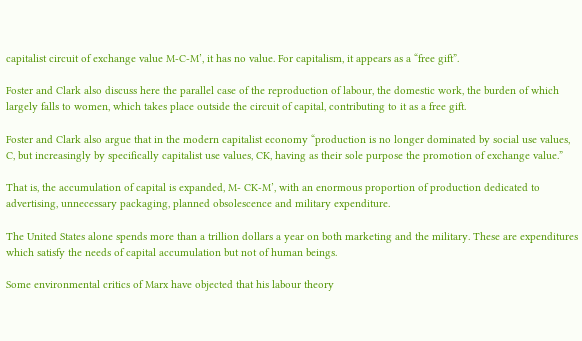capitalist circuit of exchange value M-C-M’, it has no value. For capitalism, it appears as a “free gift”.

Foster and Clark also discuss here the parallel case of the reproduction of labour, the domestic work, the burden of which largely falls to women, which takes place outside the circuit of capital, contributing to it as a free gift.

Foster and Clark also argue that in the modern capitalist economy “production is no longer dominated by social use values, C, but increasingly by specifically capitalist use values, CK, having as their sole purpose the promotion of exchange value.”

That is, the accumulation of capital is expanded, M- CK-M’, with an enormous proportion of production dedicated to advertising, unnecessary packaging, planned obsolescence and military expenditure.

The United States alone spends more than a trillion dollars a year on both marketing and the military. These are expenditures which satisfy the needs of capital accumulation but not of human beings.

Some environmental critics of Marx have objected that his labour theory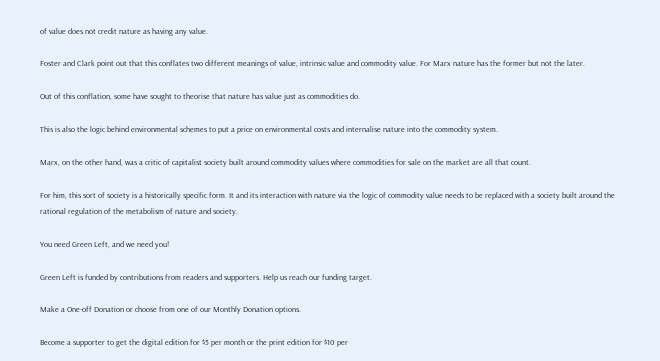of value does not credit nature as having any value.

Foster and Clark point out that this conflates two different meanings of value, intrinsic value and commodity value. For Marx nature has the former but not the later.

Out of this conflation, some have sought to theorise that nature has value just as commodities do.

This is also the logic behind environmental schemes to put a price on environmental costs and internalise nature into the commodity system.

Marx, on the other hand, was a critic of capitalist society built around commodity values where commodities for sale on the market are all that count.

For him, this sort of society is a historically specific form. It and its interaction with nature via the logic of commodity value needs to be replaced with a society built around the rational regulation of the metabolism of nature and society.

You need Green Left, and we need you!

Green Left is funded by contributions from readers and supporters. Help us reach our funding target.

Make a One-off Donation or choose from one of our Monthly Donation options.

Become a supporter to get the digital edition for $5 per month or the print edition for $10 per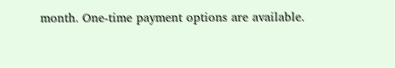month. One-time payment options are available.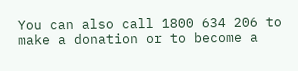You can also call 1800 634 206 to make a donation or to become a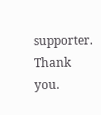supporter. Thank you.